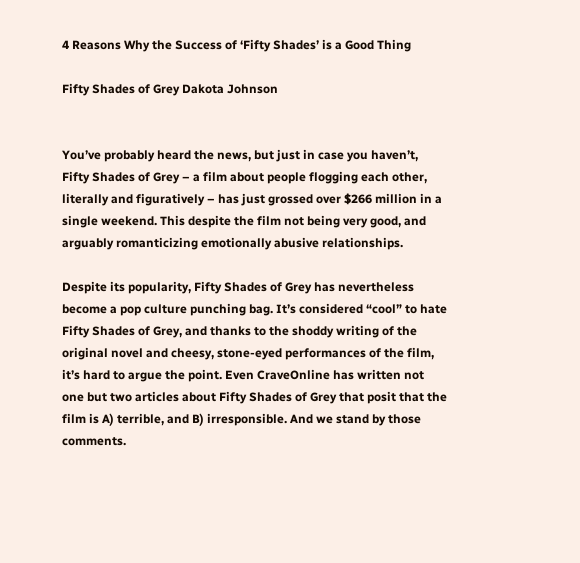4 Reasons Why the Success of ‘Fifty Shades’ is a Good Thing

Fifty Shades of Grey Dakota Johnson


You’ve probably heard the news, but just in case you haven’t, Fifty Shades of Grey – a film about people flogging each other, literally and figuratively – has just grossed over $266 million in a single weekend. This despite the film not being very good, and arguably romanticizing emotionally abusive relationships.

Despite its popularity, Fifty Shades of Grey has nevertheless become a pop culture punching bag. It’s considered “cool” to hate Fifty Shades of Grey, and thanks to the shoddy writing of the original novel and cheesy, stone-eyed performances of the film, it’s hard to argue the point. Even CraveOnline has written not one but two articles about Fifty Shades of Grey that posit that the film is A) terrible, and B) irresponsible. And we stand by those comments.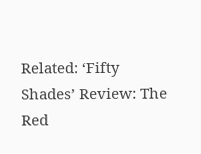Related: ‘Fifty Shades’ Review: The Red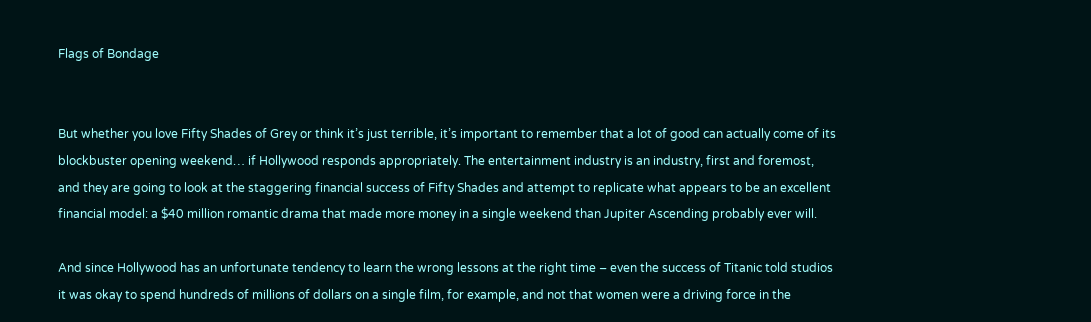Flags of Bondage


But whether you love Fifty Shades of Grey or think it’s just terrible, it’s important to remember that a lot of good can actually come of its blockbuster opening weekend… if Hollywood responds appropriately. The entertainment industry is an industry, first and foremost, and they are going to look at the staggering financial success of Fifty Shades and attempt to replicate what appears to be an excellent financial model: a $40 million romantic drama that made more money in a single weekend than Jupiter Ascending probably ever will.

And since Hollywood has an unfortunate tendency to learn the wrong lessons at the right time – even the success of Titanic told studios it was okay to spend hundreds of millions of dollars on a single film, for example, and not that women were a driving force in the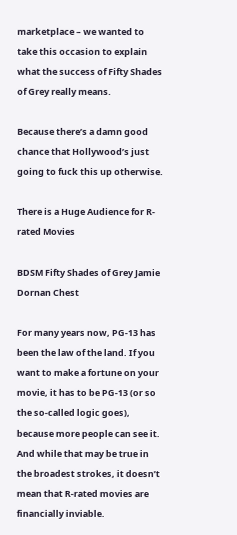marketplace – we wanted to take this occasion to explain what the success of Fifty Shades of Grey really means.

Because there’s a damn good chance that Hollywood’s just going to fuck this up otherwise.

There is a Huge Audience for R-rated Movies

BDSM Fifty Shades of Grey Jamie Dornan Chest

For many years now, PG-13 has been the law of the land. If you want to make a fortune on your movie, it has to be PG-13 (or so the so-called logic goes), because more people can see it. And while that may be true in the broadest strokes, it doesn’t mean that R-rated movies are financially inviable.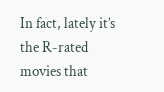In fact, lately it’s the R-rated movies that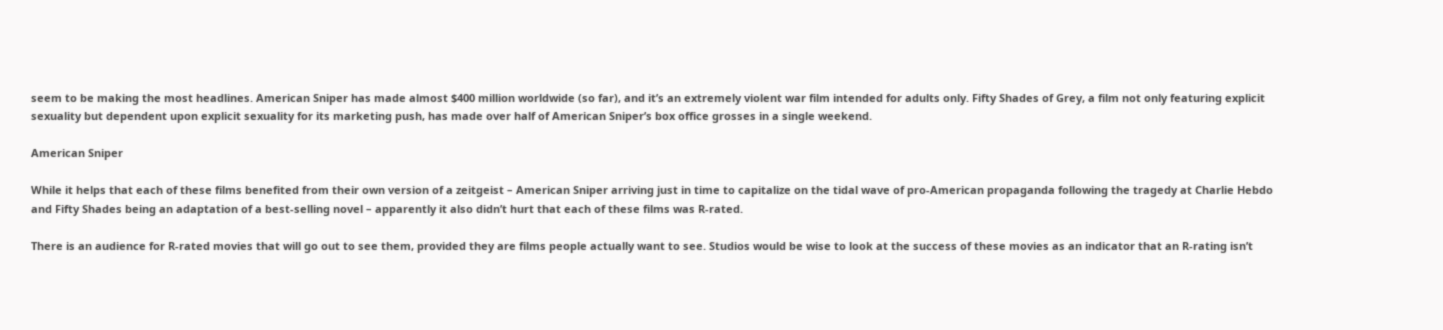seem to be making the most headlines. American Sniper has made almost $400 million worldwide (so far), and it’s an extremely violent war film intended for adults only. Fifty Shades of Grey, a film not only featuring explicit sexuality but dependent upon explicit sexuality for its marketing push, has made over half of American Sniper’s box office grosses in a single weekend.

American Sniper

While it helps that each of these films benefited from their own version of a zeitgeist – American Sniper arriving just in time to capitalize on the tidal wave of pro-American propaganda following the tragedy at Charlie Hebdo and Fifty Shades being an adaptation of a best-selling novel – apparently it also didn’t hurt that each of these films was R-rated.

There is an audience for R-rated movies that will go out to see them, provided they are films people actually want to see. Studios would be wise to look at the success of these movies as an indicator that an R-rating isn’t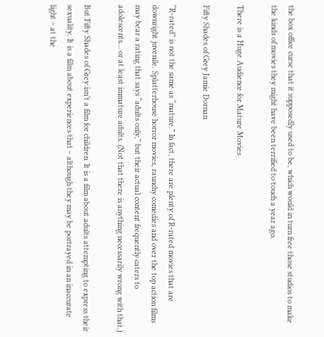the box office curse that it supposedly used to be, which would in turn free those studios to make the kinds of movies they might have been terrified to touch a year ago.

There is a Huge Audience for Mature Movies

Fifty Shades of Grey Jamie Dornan

“R-rated” is not the same as “mature.” In fact, there are plenty of R-rated movies that are downright juvenile. Splatterhouse horror movies, raunchy comedies and over the top action films may bear a rating that says “adults only,” but their actual content frequently caters to adolescents… or at least immature adults. (Not that there is anything necessarily wrong with that.)

But Fifty Shades of Grey isn’t a film for children. It is a film about adults attempting to express their sexuality. It is a film about experiences that – although they may be portrayed in an inaccurate light – at the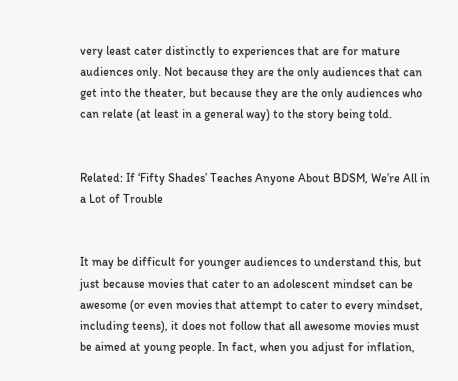very least cater distinctly to experiences that are for mature audiences only. Not because they are the only audiences that can get into the theater, but because they are the only audiences who can relate (at least in a general way) to the story being told.


Related: If ‘Fifty Shades’ Teaches Anyone About BDSM, We’re All in a Lot of Trouble


It may be difficult for younger audiences to understand this, but just because movies that cater to an adolescent mindset can be awesome (or even movies that attempt to cater to every mindset, including teens), it does not follow that all awesome movies must be aimed at young people. In fact, when you adjust for inflation,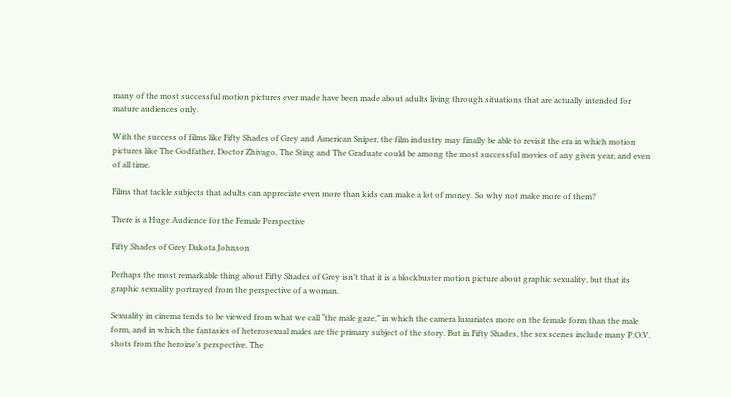many of the most successful motion pictures ever made have been made about adults living through situations that are actually intended for mature audiences only.

With the success of films like Fifty Shades of Grey and American Sniper, the film industry may finally be able to revisit the era in which motion pictures like The Godfather, Doctor Zhivago, The Sting and The Graduate could be among the most successful movies of any given year, and even of all time.

Films that tackle subjects that adults can appreciate even more than kids can make a lot of money. So why not make more of them?

There is a Huge Audience for the Female Perspective

Fifty Shades of Grey Dakota Johnson

Perhaps the most remarkable thing about Fifty Shades of Grey isn’t that it is a blockbuster motion picture about graphic sexuality, but that its graphic sexuality portrayed from the perspective of a woman.

Sexuality in cinema tends to be viewed from what we call “the male gaze,” in which the camera luxuriates more on the female form than the male form, and in which the fantasies of heterosexual males are the primary subject of the story. But in Fifty Shades, the sex scenes include many P.O.V. shots from the heroine’s perspective. The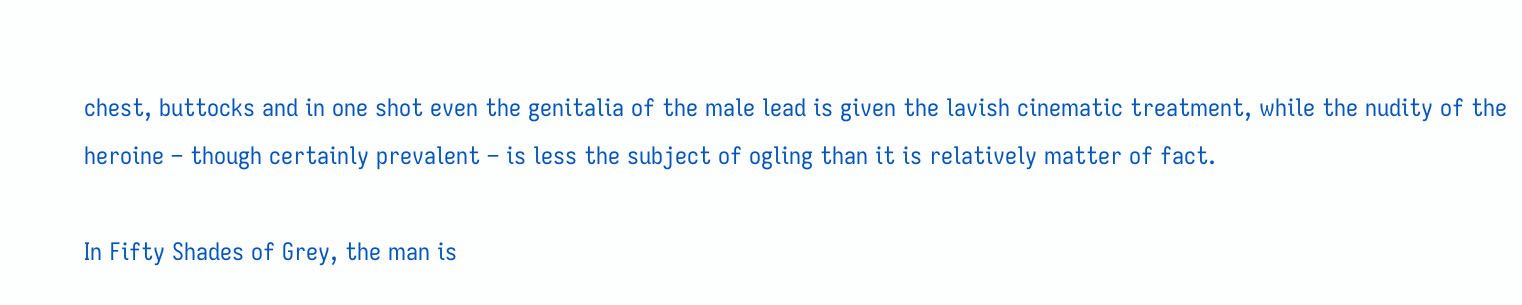chest, buttocks and in one shot even the genitalia of the male lead is given the lavish cinematic treatment, while the nudity of the heroine – though certainly prevalent – is less the subject of ogling than it is relatively matter of fact.

In Fifty Shades of Grey, the man is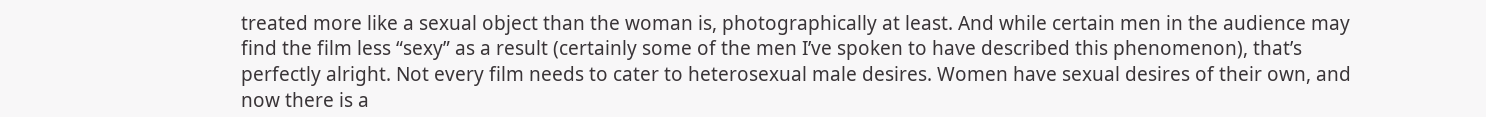treated more like a sexual object than the woman is, photographically at least. And while certain men in the audience may find the film less “sexy” as a result (certainly some of the men I’ve spoken to have described this phenomenon), that’s perfectly alright. Not every film needs to cater to heterosexual male desires. Women have sexual desires of their own, and now there is a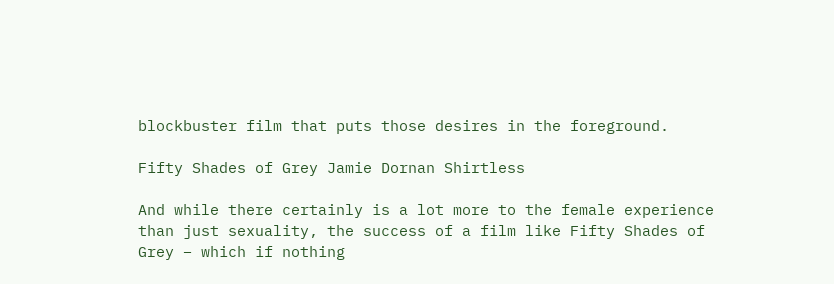blockbuster film that puts those desires in the foreground.

Fifty Shades of Grey Jamie Dornan Shirtless

And while there certainly is a lot more to the female experience than just sexuality, the success of a film like Fifty Shades of Grey – which if nothing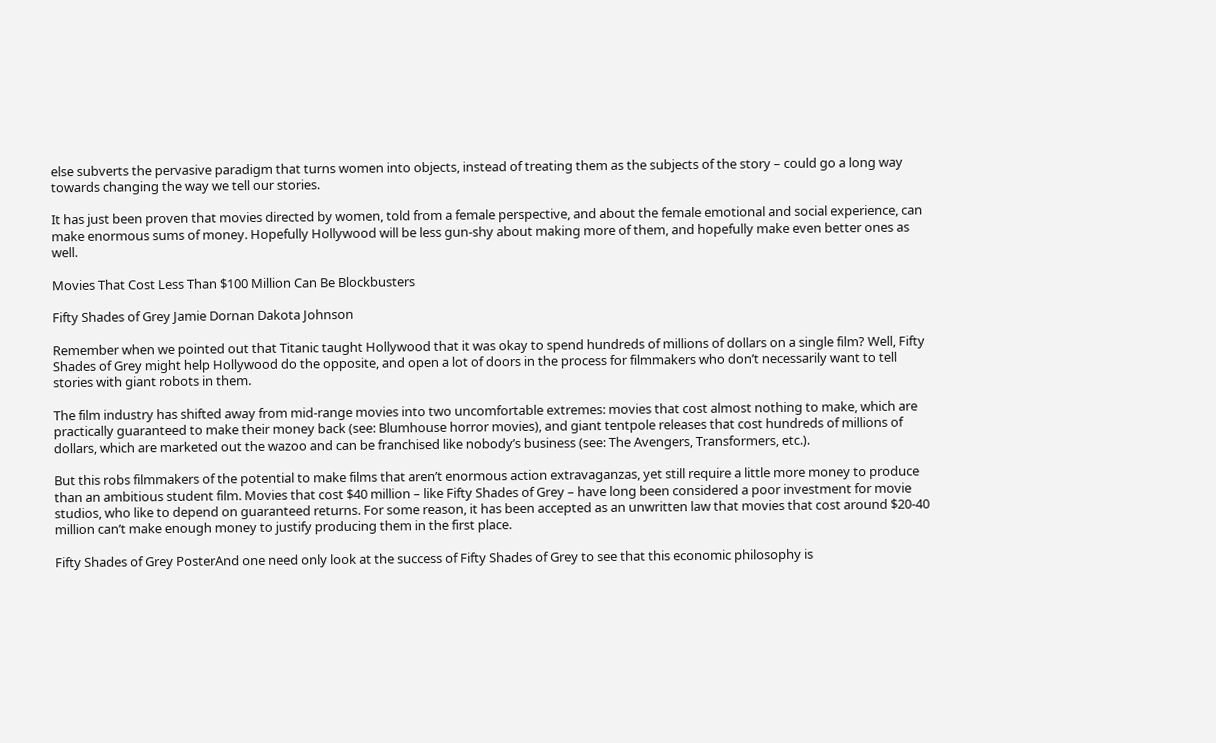else subverts the pervasive paradigm that turns women into objects, instead of treating them as the subjects of the story – could go a long way towards changing the way we tell our stories.

It has just been proven that movies directed by women, told from a female perspective, and about the female emotional and social experience, can make enormous sums of money. Hopefully Hollywood will be less gun-shy about making more of them, and hopefully make even better ones as well.

Movies That Cost Less Than $100 Million Can Be Blockbusters

Fifty Shades of Grey Jamie Dornan Dakota Johnson

Remember when we pointed out that Titanic taught Hollywood that it was okay to spend hundreds of millions of dollars on a single film? Well, Fifty Shades of Grey might help Hollywood do the opposite, and open a lot of doors in the process for filmmakers who don’t necessarily want to tell stories with giant robots in them.

The film industry has shifted away from mid-range movies into two uncomfortable extremes: movies that cost almost nothing to make, which are practically guaranteed to make their money back (see: Blumhouse horror movies), and giant tentpole releases that cost hundreds of millions of dollars, which are marketed out the wazoo and can be franchised like nobody’s business (see: The Avengers, Transformers, etc.).

But this robs filmmakers of the potential to make films that aren’t enormous action extravaganzas, yet still require a little more money to produce than an ambitious student film. Movies that cost $40 million – like Fifty Shades of Grey – have long been considered a poor investment for movie studios, who like to depend on guaranteed returns. For some reason, it has been accepted as an unwritten law that movies that cost around $20-40 million can’t make enough money to justify producing them in the first place.

Fifty Shades of Grey PosterAnd one need only look at the success of Fifty Shades of Grey to see that this economic philosophy is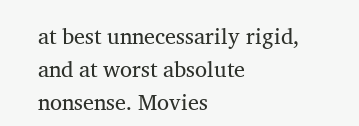at best unnecessarily rigid, and at worst absolute nonsense. Movies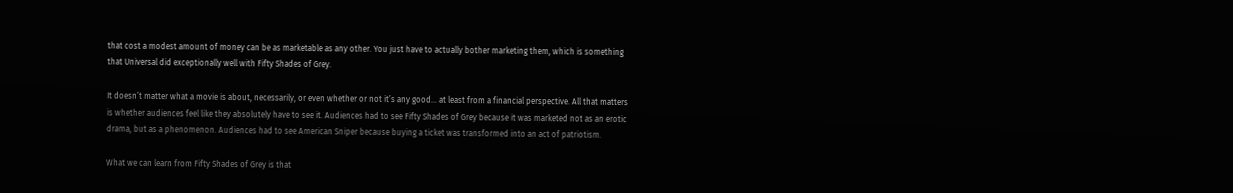that cost a modest amount of money can be as marketable as any other. You just have to actually bother marketing them, which is something that Universal did exceptionally well with Fifty Shades of Grey.

It doesn’t matter what a movie is about, necessarily, or even whether or not it’s any good… at least from a financial perspective. All that matters is whether audiences feel like they absolutely have to see it. Audiences had to see Fifty Shades of Grey because it was marketed not as an erotic drama, but as a phenomenon. Audiences had to see American Sniper because buying a ticket was transformed into an act of patriotism.

What we can learn from Fifty Shades of Grey is that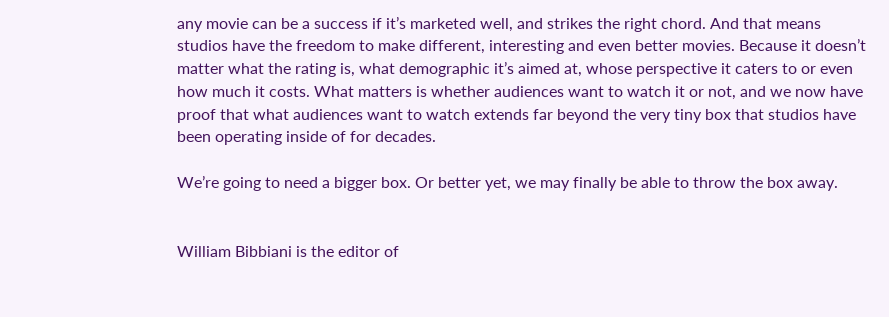any movie can be a success if it’s marketed well, and strikes the right chord. And that means studios have the freedom to make different, interesting and even better movies. Because it doesn’t matter what the rating is, what demographic it’s aimed at, whose perspective it caters to or even how much it costs. What matters is whether audiences want to watch it or not, and we now have proof that what audiences want to watch extends far beyond the very tiny box that studios have been operating inside of for decades.

We’re going to need a bigger box. Or better yet, we may finally be able to throw the box away.


William Bibbiani is the editor of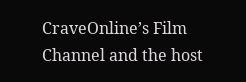CraveOnline’s Film Channel and the host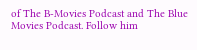of The B-Movies Podcast and The Blue Movies Podcast. Follow him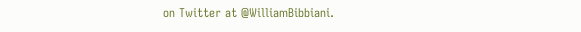on Twitter at @WilliamBibbiani.